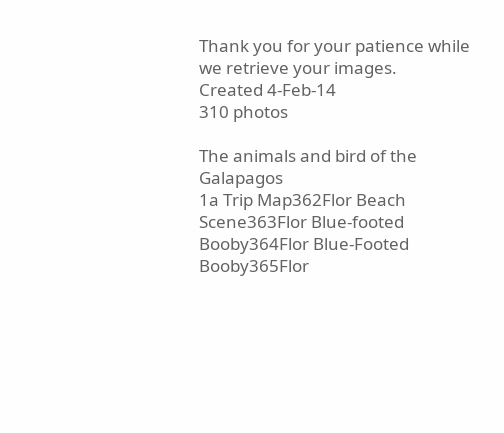Thank you for your patience while we retrieve your images.
Created 4-Feb-14
310 photos

The animals and bird of the Galapagos
1a Trip Map362Flor Beach Scene363Flor Blue-footed Booby364Flor Blue-Footed Booby365Flor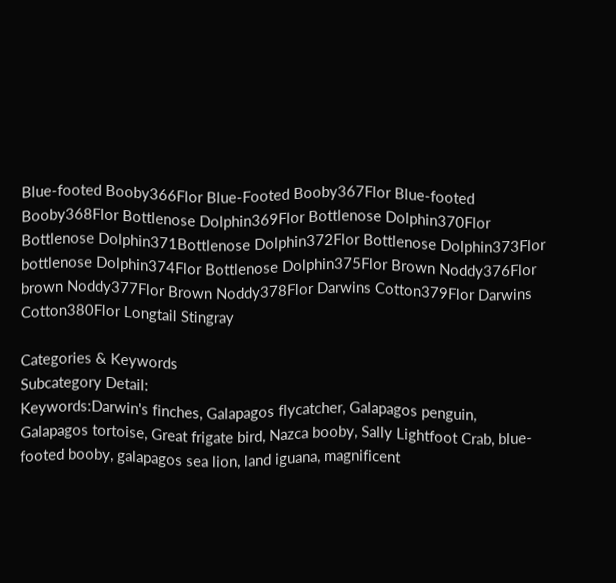Blue-footed Booby366Flor Blue-Footed Booby367Flor Blue-footed Booby368Flor Bottlenose Dolphin369Flor Bottlenose Dolphin370Flor Bottlenose Dolphin371Bottlenose Dolphin372Flor Bottlenose Dolphin373Flor bottlenose Dolphin374Flor Bottlenose Dolphin375Flor Brown Noddy376Flor brown Noddy377Flor Brown Noddy378Flor Darwins Cotton379Flor Darwins Cotton380Flor Longtail Stingray

Categories & Keywords
Subcategory Detail:
Keywords:Darwin's finches, Galapagos flycatcher, Galapagos penguin, Galapagos tortoise, Great frigate bird, Nazca booby, Sally Lightfoot Crab, blue-footed booby, galapagos sea lion, land iguana, magnificent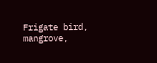Frigate bird, mangrove,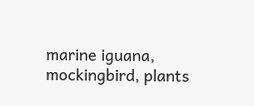marine iguana, mockingbird, plants